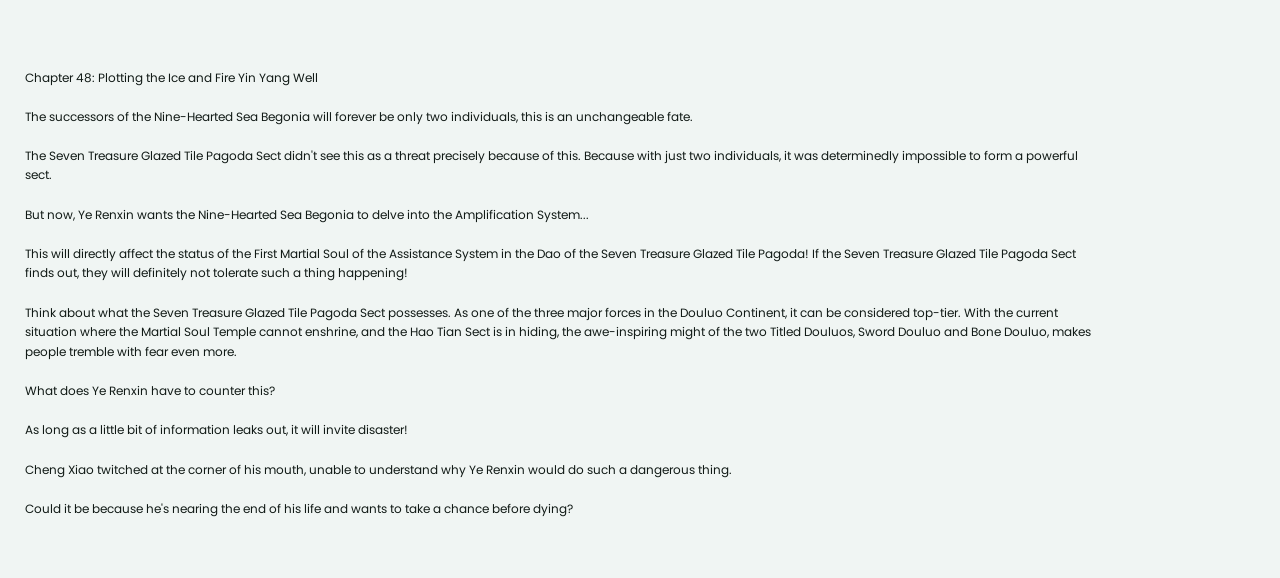Chapter 48: Plotting the Ice and Fire Yin Yang Well

The successors of the Nine-Hearted Sea Begonia will forever be only two individuals, this is an unchangeable fate.

The Seven Treasure Glazed Tile Pagoda Sect didn't see this as a threat precisely because of this. Because with just two individuals, it was determinedly impossible to form a powerful sect.

But now, Ye Renxin wants the Nine-Hearted Sea Begonia to delve into the Amplification System...

This will directly affect the status of the First Martial Soul of the Assistance System in the Dao of the Seven Treasure Glazed Tile Pagoda! If the Seven Treasure Glazed Tile Pagoda Sect finds out, they will definitely not tolerate such a thing happening!

Think about what the Seven Treasure Glazed Tile Pagoda Sect possesses. As one of the three major forces in the Douluo Continent, it can be considered top-tier. With the current situation where the Martial Soul Temple cannot enshrine, and the Hao Tian Sect is in hiding, the awe-inspiring might of the two Titled Douluos, Sword Douluo and Bone Douluo, makes people tremble with fear even more.

What does Ye Renxin have to counter this?

As long as a little bit of information leaks out, it will invite disaster!

Cheng Xiao twitched at the corner of his mouth, unable to understand why Ye Renxin would do such a dangerous thing.

Could it be because he's nearing the end of his life and wants to take a chance before dying?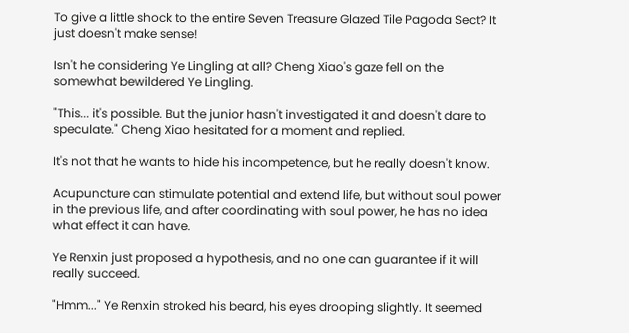To give a little shock to the entire Seven Treasure Glazed Tile Pagoda Sect? It just doesn't make sense!

Isn't he considering Ye Lingling at all? Cheng Xiao's gaze fell on the somewhat bewildered Ye Lingling.

"This... it's possible. But the junior hasn't investigated it and doesn't dare to speculate." Cheng Xiao hesitated for a moment and replied.

It's not that he wants to hide his incompetence, but he really doesn't know.

Acupuncture can stimulate potential and extend life, but without soul power in the previous life, and after coordinating with soul power, he has no idea what effect it can have.

Ye Renxin just proposed a hypothesis, and no one can guarantee if it will really succeed.

"Hmm..." Ye Renxin stroked his beard, his eyes drooping slightly. It seemed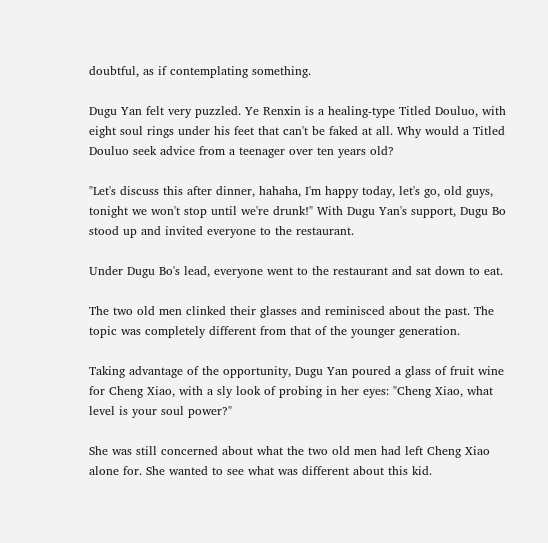doubtful, as if contemplating something.

Dugu Yan felt very puzzled. Ye Renxin is a healing-type Titled Douluo, with eight soul rings under his feet that can't be faked at all. Why would a Titled Douluo seek advice from a teenager over ten years old?

"Let's discuss this after dinner, hahaha, I'm happy today, let's go, old guys, tonight we won't stop until we're drunk!" With Dugu Yan's support, Dugu Bo stood up and invited everyone to the restaurant.

Under Dugu Bo's lead, everyone went to the restaurant and sat down to eat.

The two old men clinked their glasses and reminisced about the past. The topic was completely different from that of the younger generation.

Taking advantage of the opportunity, Dugu Yan poured a glass of fruit wine for Cheng Xiao, with a sly look of probing in her eyes: "Cheng Xiao, what level is your soul power?"

She was still concerned about what the two old men had left Cheng Xiao alone for. She wanted to see what was different about this kid.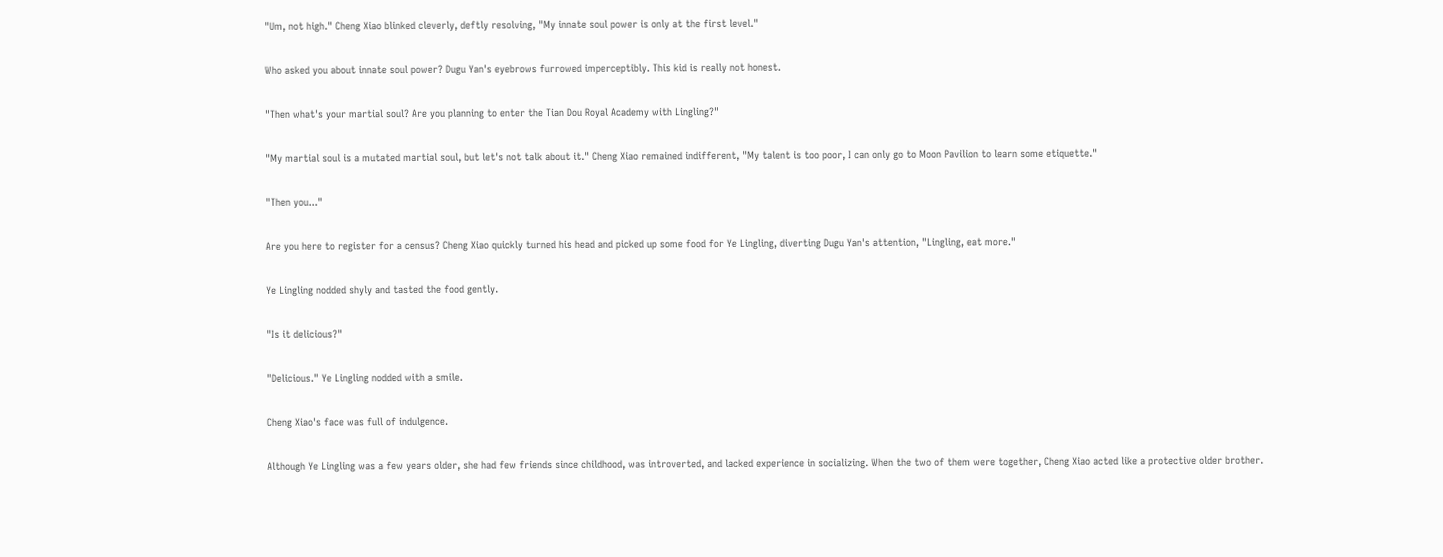"Um, not high." Cheng Xiao blinked cleverly, deftly resolving, "My innate soul power is only at the first level."

Who asked you about innate soul power? Dugu Yan's eyebrows furrowed imperceptibly. This kid is really not honest.

"Then what's your martial soul? Are you planning to enter the Tian Dou Royal Academy with Lingling?"

"My martial soul is a mutated martial soul, but let's not talk about it." Cheng Xiao remained indifferent, "My talent is too poor, I can only go to Moon Pavilion to learn some etiquette."

"Then you..."

Are you here to register for a census? Cheng Xiao quickly turned his head and picked up some food for Ye Lingling, diverting Dugu Yan's attention, "Lingling, eat more."

Ye Lingling nodded shyly and tasted the food gently.

"Is it delicious?"

"Delicious." Ye Lingling nodded with a smile.

Cheng Xiao's face was full of indulgence.

Although Ye Lingling was a few years older, she had few friends since childhood, was introverted, and lacked experience in socializing. When the two of them were together, Cheng Xiao acted like a protective older brother.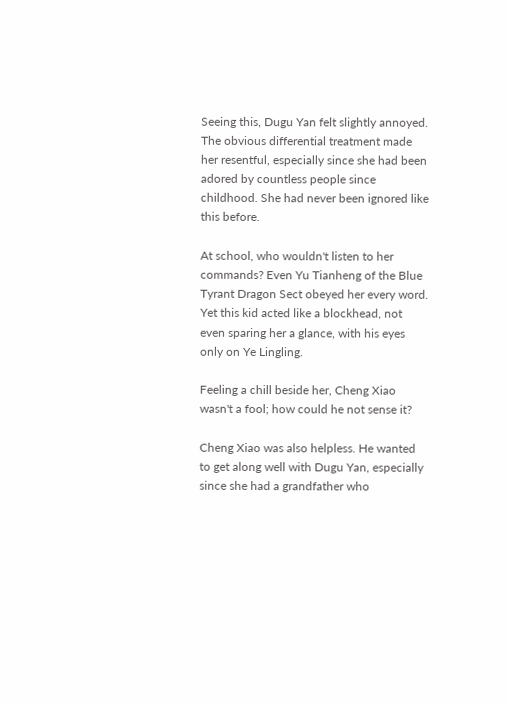Seeing this, Dugu Yan felt slightly annoyed. The obvious differential treatment made her resentful, especially since she had been adored by countless people since childhood. She had never been ignored like this before.

At school, who wouldn't listen to her commands? Even Yu Tianheng of the Blue Tyrant Dragon Sect obeyed her every word. Yet this kid acted like a blockhead, not even sparing her a glance, with his eyes only on Ye Lingling.

Feeling a chill beside her, Cheng Xiao wasn't a fool; how could he not sense it?

Cheng Xiao was also helpless. He wanted to get along well with Dugu Yan, especially since she had a grandfather who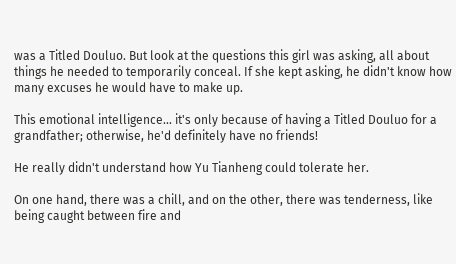was a Titled Douluo. But look at the questions this girl was asking, all about things he needed to temporarily conceal. If she kept asking, he didn't know how many excuses he would have to make up.

This emotional intelligence... it's only because of having a Titled Douluo for a grandfather; otherwise, he'd definitely have no friends!

He really didn't understand how Yu Tianheng could tolerate her.

On one hand, there was a chill, and on the other, there was tenderness, like being caught between fire and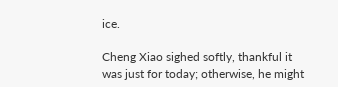ice.

Cheng Xiao sighed softly, thankful it was just for today; otherwise, he might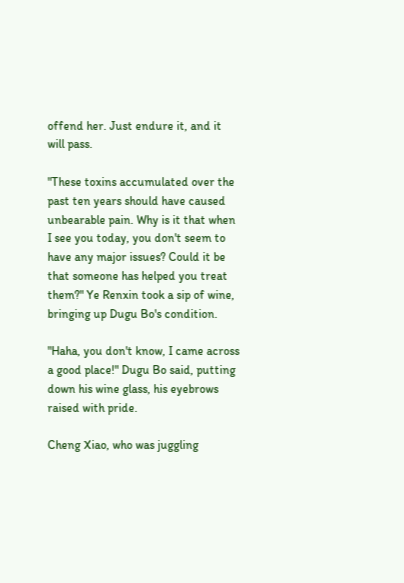offend her. Just endure it, and it will pass.

"These toxins accumulated over the past ten years should have caused unbearable pain. Why is it that when I see you today, you don't seem to have any major issues? Could it be that someone has helped you treat them?" Ye Renxin took a sip of wine, bringing up Dugu Bo's condition.

"Haha, you don't know, I came across a good place!" Dugu Bo said, putting down his wine glass, his eyebrows raised with pride.

Cheng Xiao, who was juggling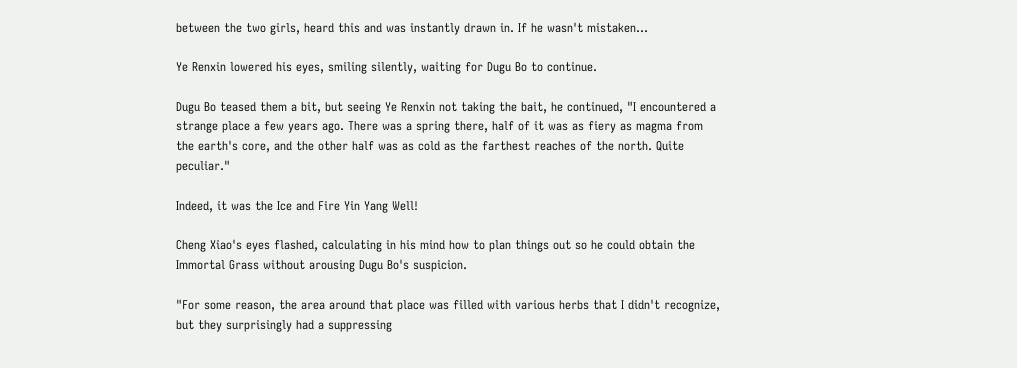between the two girls, heard this and was instantly drawn in. If he wasn't mistaken...

Ye Renxin lowered his eyes, smiling silently, waiting for Dugu Bo to continue.

Dugu Bo teased them a bit, but seeing Ye Renxin not taking the bait, he continued, "I encountered a strange place a few years ago. There was a spring there, half of it was as fiery as magma from the earth's core, and the other half was as cold as the farthest reaches of the north. Quite peculiar."

Indeed, it was the Ice and Fire Yin Yang Well!

Cheng Xiao's eyes flashed, calculating in his mind how to plan things out so he could obtain the Immortal Grass without arousing Dugu Bo's suspicion.

"For some reason, the area around that place was filled with various herbs that I didn't recognize, but they surprisingly had a suppressing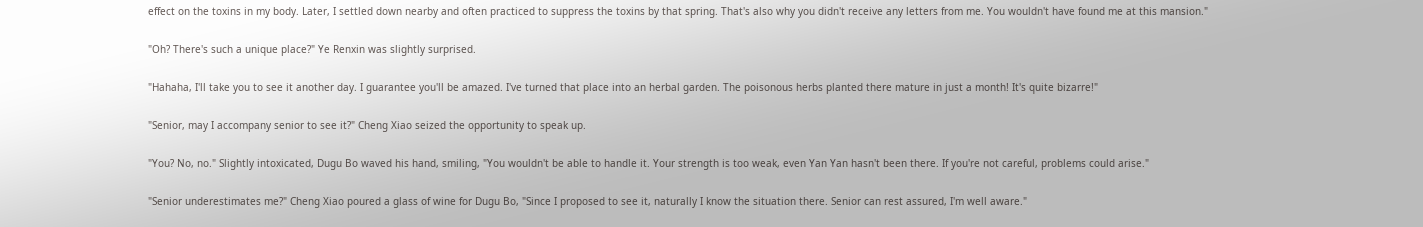effect on the toxins in my body. Later, I settled down nearby and often practiced to suppress the toxins by that spring. That's also why you didn't receive any letters from me. You wouldn't have found me at this mansion."

"Oh? There's such a unique place?" Ye Renxin was slightly surprised.

"Hahaha, I'll take you to see it another day. I guarantee you'll be amazed. I've turned that place into an herbal garden. The poisonous herbs planted there mature in just a month! It's quite bizarre!"

"Senior, may I accompany senior to see it?" Cheng Xiao seized the opportunity to speak up.

"You? No, no." Slightly intoxicated, Dugu Bo waved his hand, smiling, "You wouldn't be able to handle it. Your strength is too weak, even Yan Yan hasn't been there. If you're not careful, problems could arise."

"Senior underestimates me?" Cheng Xiao poured a glass of wine for Dugu Bo, "Since I proposed to see it, naturally I know the situation there. Senior can rest assured, I'm well aware."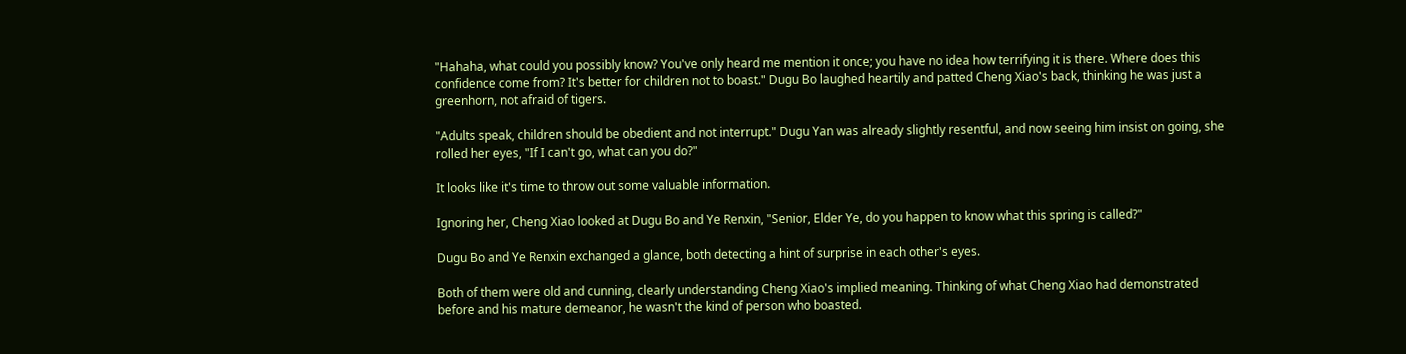"Hahaha, what could you possibly know? You've only heard me mention it once; you have no idea how terrifying it is there. Where does this confidence come from? It's better for children not to boast." Dugu Bo laughed heartily and patted Cheng Xiao's back, thinking he was just a greenhorn, not afraid of tigers.

"Adults speak, children should be obedient and not interrupt." Dugu Yan was already slightly resentful, and now seeing him insist on going, she rolled her eyes, "If I can't go, what can you do?"

It looks like it's time to throw out some valuable information.

Ignoring her, Cheng Xiao looked at Dugu Bo and Ye Renxin, "Senior, Elder Ye, do you happen to know what this spring is called?"

Dugu Bo and Ye Renxin exchanged a glance, both detecting a hint of surprise in each other's eyes.

Both of them were old and cunning, clearly understanding Cheng Xiao's implied meaning. Thinking of what Cheng Xiao had demonstrated before and his mature demeanor, he wasn't the kind of person who boasted.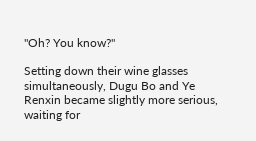"Oh? You know?"

Setting down their wine glasses simultaneously, Dugu Bo and Ye Renxin became slightly more serious, waiting for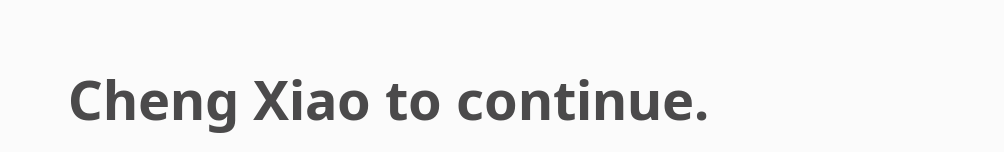Cheng Xiao to continue.